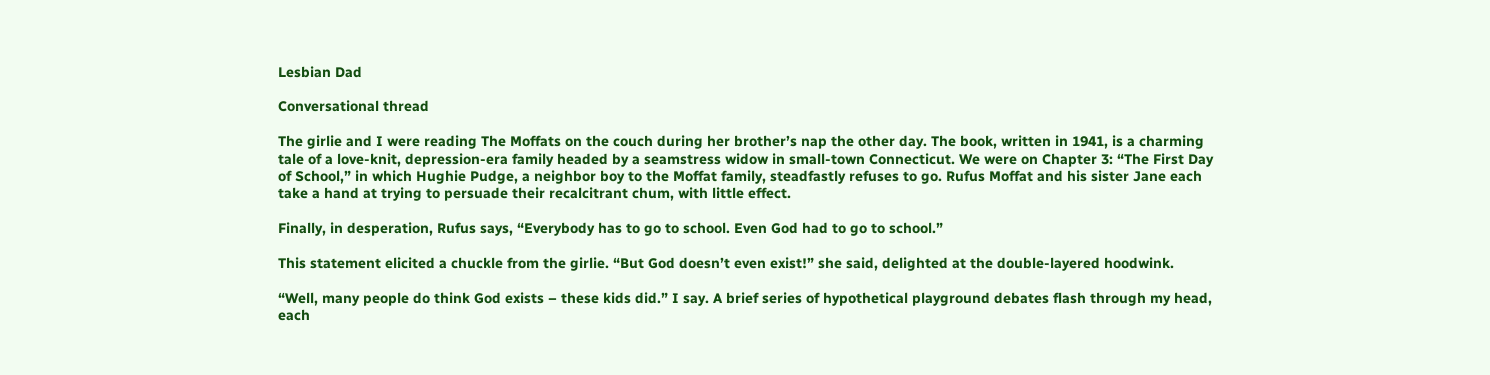Lesbian Dad

Conversational thread

The girlie and I were reading The Moffats on the couch during her brother’s nap the other day. The book, written in 1941, is a charming tale of a love-knit, depression-era family headed by a seamstress widow in small-town Connecticut. We were on Chapter 3: “The First Day of School,” in which Hughie Pudge, a neighbor boy to the Moffat family, steadfastly refuses to go. Rufus Moffat and his sister Jane each take a hand at trying to persuade their recalcitrant chum, with little effect.

Finally, in desperation, Rufus says, “Everybody has to go to school. Even God had to go to school.”

This statement elicited a chuckle from the girlie. “But God doesn’t even exist!” she said, delighted at the double-layered hoodwink.

“Well, many people do think God exists – these kids did.” I say. A brief series of hypothetical playground debates flash through my head, each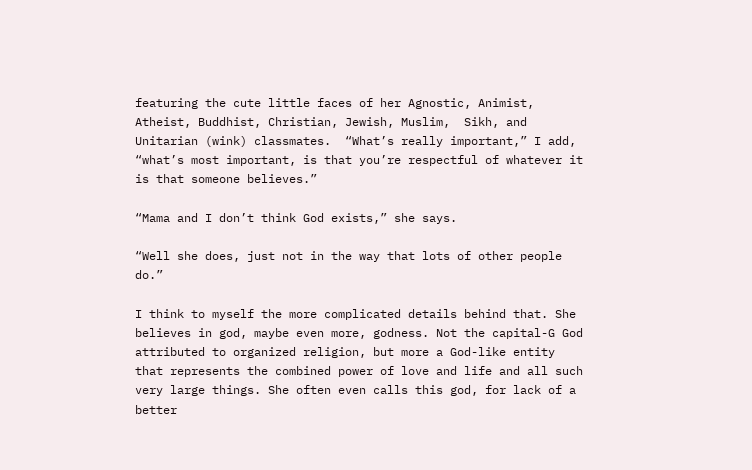featuring the cute little faces of her Agnostic, Animist, Atheist, Buddhist, Christian, Jewish, Muslim,  Sikh, and Unitarian (wink) classmates.  “What’s really important,” I add, “what’s most important, is that you’re respectful of whatever it is that someone believes.”

“Mama and I don’t think God exists,” she says.

“Well she does, just not in the way that lots of other people do.”

I think to myself the more complicated details behind that. She believes in god, maybe even more, godness. Not the capital-G God  attributed to organized religion, but more a God-like entity that represents the combined power of love and life and all such very large things. She often even calls this god, for lack of a better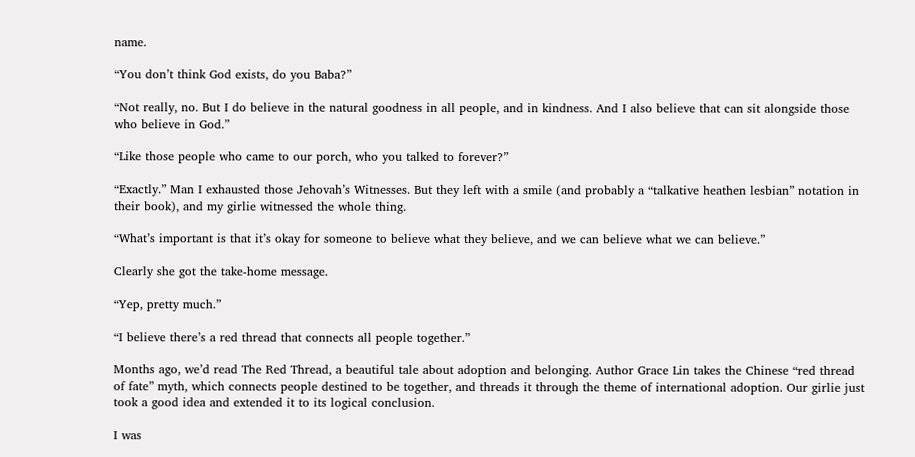name.

“You don’t think God exists, do you Baba?”

“Not really, no. But I do believe in the natural goodness in all people, and in kindness. And I also believe that can sit alongside those who believe in God.”

“Like those people who came to our porch, who you talked to forever?”

“Exactly.” Man I exhausted those Jehovah’s Witnesses. But they left with a smile (and probably a “talkative heathen lesbian” notation in their book), and my girlie witnessed the whole thing.

“What’s important is that it’s okay for someone to believe what they believe, and we can believe what we can believe.”

Clearly she got the take-home message.

“Yep, pretty much.”

“I believe there’s a red thread that connects all people together.”

Months ago, we’d read The Red Thread, a beautiful tale about adoption and belonging. Author Grace Lin takes the Chinese “red thread of fate” myth, which connects people destined to be together, and threads it through the theme of international adoption. Our girlie just took a good idea and extended it to its logical conclusion.

I was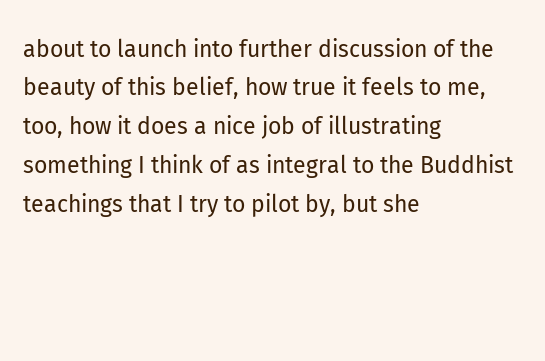about to launch into further discussion of the beauty of this belief, how true it feels to me, too, how it does a nice job of illustrating something I think of as integral to the Buddhist teachings that I try to pilot by, but she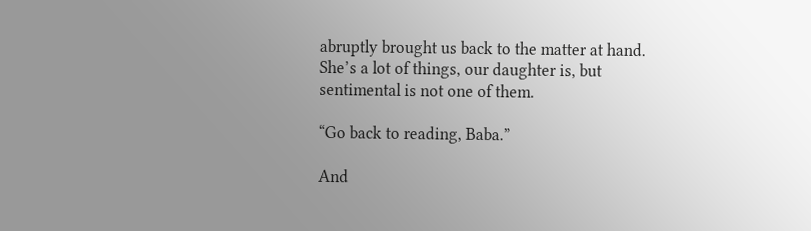abruptly brought us back to the matter at hand. She’s a lot of things, our daughter is, but sentimental is not one of them.

“Go back to reading, Baba.”

And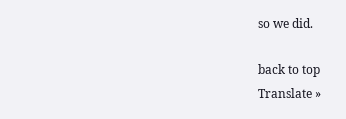so we did.

back to top
Translate »